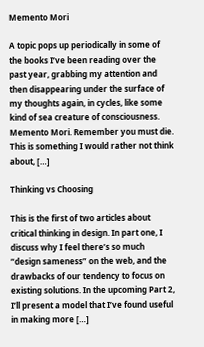Memento Mori

A topic pops up periodically in some of the books I’ve been reading over the past year, grabbing my attention and then disappearing under the surface of my thoughts again, in cycles, like some kind of sea creature of consciousness. Memento Mori. Remember you must die. This is something I would rather not think about, […]

Thinking vs Choosing

This is the first of two articles about critical thinking in design. In part one, I discuss why I feel there’s so much “design sameness” on the web, and the drawbacks of our tendency to focus on existing solutions. In the upcoming Part 2, I’ll present a model that I’ve found useful in making more […]